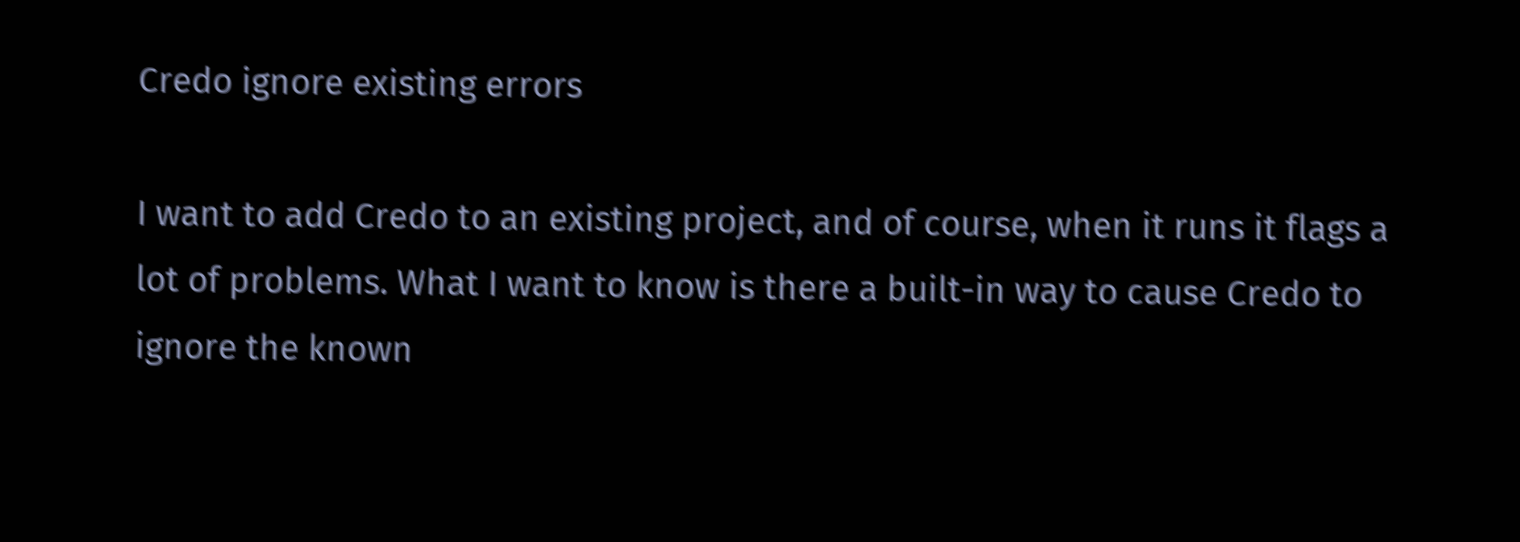Credo ignore existing errors

I want to add Credo to an existing project, and of course, when it runs it flags a lot of problems. What I want to know is there a built-in way to cause Credo to ignore the known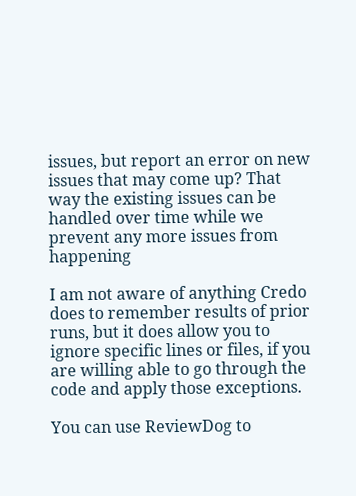issues, but report an error on new issues that may come up? That way the existing issues can be handled over time while we prevent any more issues from happening

I am not aware of anything Credo does to remember results of prior runs, but it does allow you to ignore specific lines or files, if you are willing able to go through the code and apply those exceptions.

You can use ReviewDog to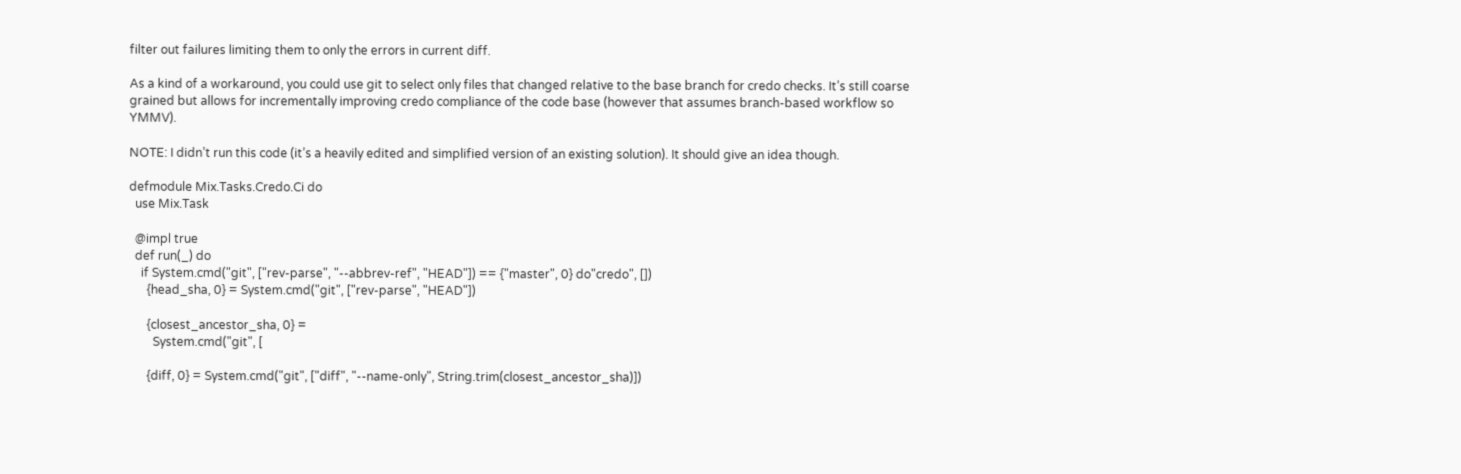filter out failures limiting them to only the errors in current diff.

As a kind of a workaround, you could use git to select only files that changed relative to the base branch for credo checks. It’s still coarse grained but allows for incrementally improving credo compliance of the code base (however that assumes branch-based workflow so YMMV).

NOTE: I didn’t run this code (it’s a heavily edited and simplified version of an existing solution). It should give an idea though.

defmodule Mix.Tasks.Credo.Ci do
  use Mix.Task

  @impl true
  def run(_) do
    if System.cmd("git", ["rev-parse", "--abbrev-ref", "HEAD"]) == {"master", 0} do"credo", [])
      {head_sha, 0} = System.cmd("git", ["rev-parse", "HEAD"])

      {closest_ancestor_sha, 0} =
        System.cmd("git", [

      {diff, 0} = System.cmd("git", ["diff", "--name-only", String.trim(closest_ancestor_sha)])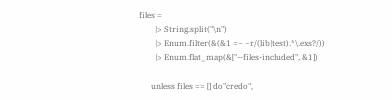files =
        |> String.split("\n")
        |> Enum.filter(&(&1 =~ ~r/(lib|test).*\.exs?/))
        |> Enum.flat_map(&["--files-included", &1])

      unless files == [] do"credo",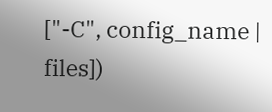["-C", config_name | files])